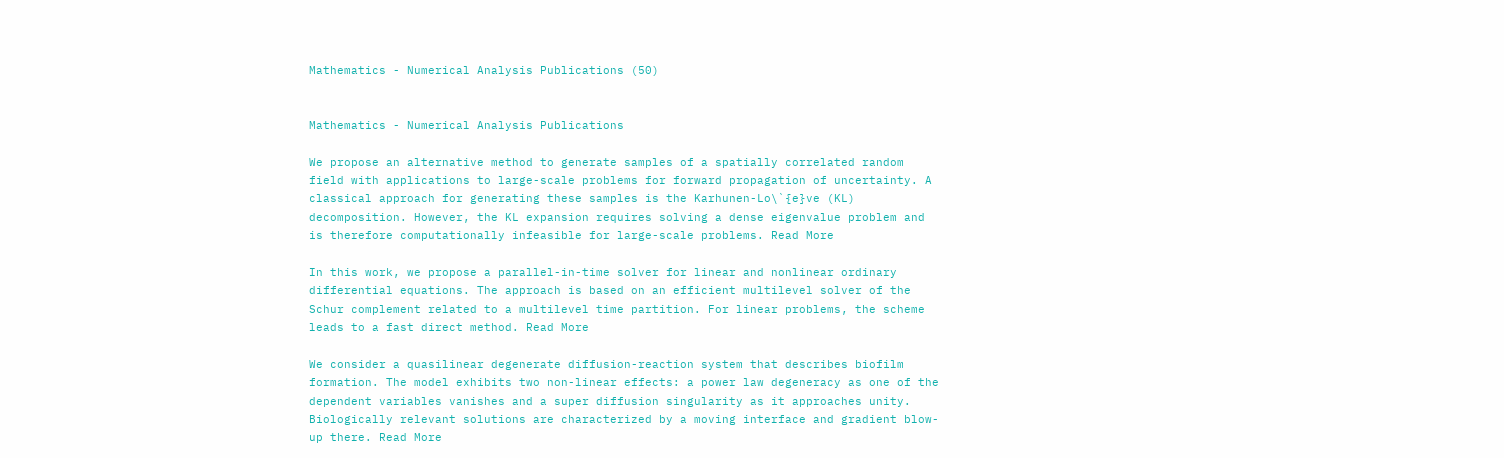Mathematics - Numerical Analysis Publications (50)


Mathematics - Numerical Analysis Publications

We propose an alternative method to generate samples of a spatially correlated random field with applications to large-scale problems for forward propagation of uncertainty. A classical approach for generating these samples is the Karhunen-Lo\`{e}ve (KL) decomposition. However, the KL expansion requires solving a dense eigenvalue problem and is therefore computationally infeasible for large-scale problems. Read More

In this work, we propose a parallel-in-time solver for linear and nonlinear ordinary differential equations. The approach is based on an efficient multilevel solver of the Schur complement related to a multilevel time partition. For linear problems, the scheme leads to a fast direct method. Read More

We consider a quasilinear degenerate diffusion-reaction system that describes biofilm formation. The model exhibits two non-linear effects: a power law degeneracy as one of the dependent variables vanishes and a super diffusion singularity as it approaches unity. Biologically relevant solutions are characterized by a moving interface and gradient blow-up there. Read More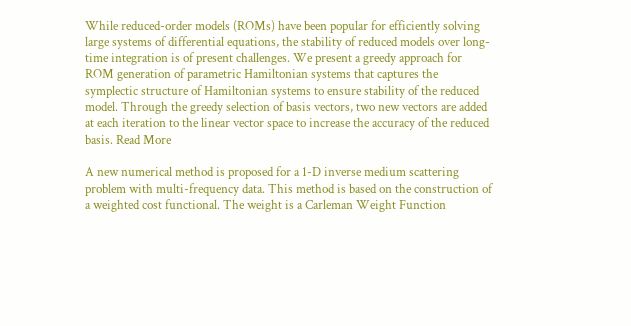While reduced-order models (ROMs) have been popular for efficiently solving large systems of differential equations, the stability of reduced models over long-time integration is of present challenges. We present a greedy approach for ROM generation of parametric Hamiltonian systems that captures the symplectic structure of Hamiltonian systems to ensure stability of the reduced model. Through the greedy selection of basis vectors, two new vectors are added at each iteration to the linear vector space to increase the accuracy of the reduced basis. Read More

A new numerical method is proposed for a 1-D inverse medium scattering problem with multi-frequency data. This method is based on the construction of a weighted cost functional. The weight is a Carleman Weight Function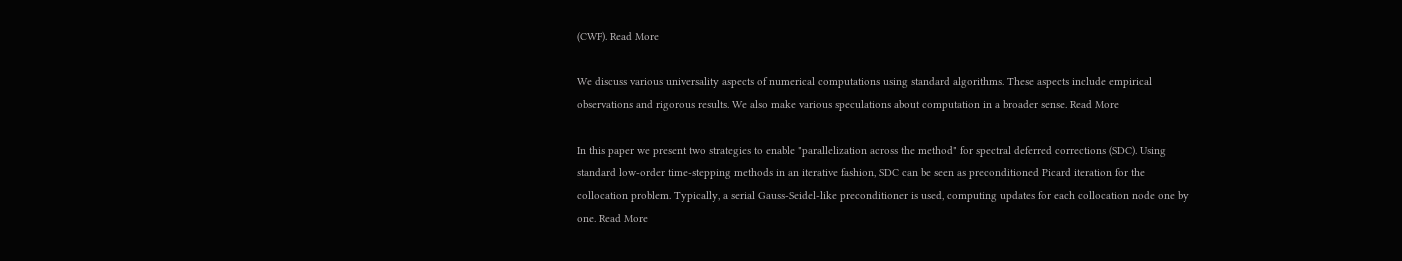(CWF). Read More

We discuss various universality aspects of numerical computations using standard algorithms. These aspects include empirical observations and rigorous results. We also make various speculations about computation in a broader sense. Read More

In this paper we present two strategies to enable "parallelization across the method" for spectral deferred corrections (SDC). Using standard low-order time-stepping methods in an iterative fashion, SDC can be seen as preconditioned Picard iteration for the collocation problem. Typically, a serial Gauss-Seidel-like preconditioner is used, computing updates for each collocation node one by one. Read More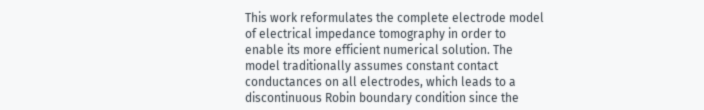This work reformulates the complete electrode model of electrical impedance tomography in order to enable its more efficient numerical solution. The model traditionally assumes constant contact conductances on all electrodes, which leads to a discontinuous Robin boundary condition since the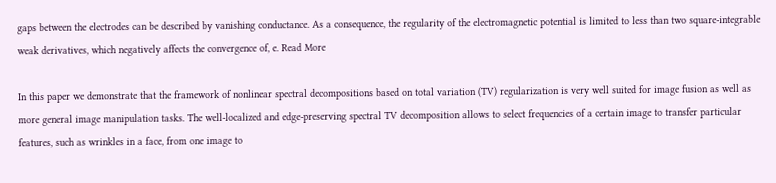gaps between the electrodes can be described by vanishing conductance. As a consequence, the regularity of the electromagnetic potential is limited to less than two square-integrable weak derivatives, which negatively affects the convergence of, e. Read More

In this paper we demonstrate that the framework of nonlinear spectral decompositions based on total variation (TV) regularization is very well suited for image fusion as well as more general image manipulation tasks. The well-localized and edge-preserving spectral TV decomposition allows to select frequencies of a certain image to transfer particular features, such as wrinkles in a face, from one image to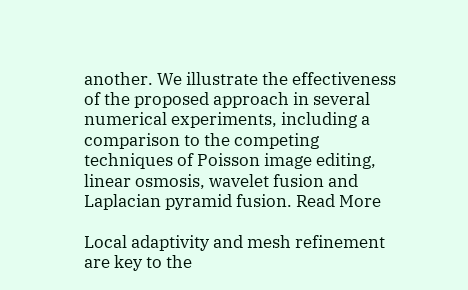another. We illustrate the effectiveness of the proposed approach in several numerical experiments, including a comparison to the competing techniques of Poisson image editing, linear osmosis, wavelet fusion and Laplacian pyramid fusion. Read More

Local adaptivity and mesh refinement are key to the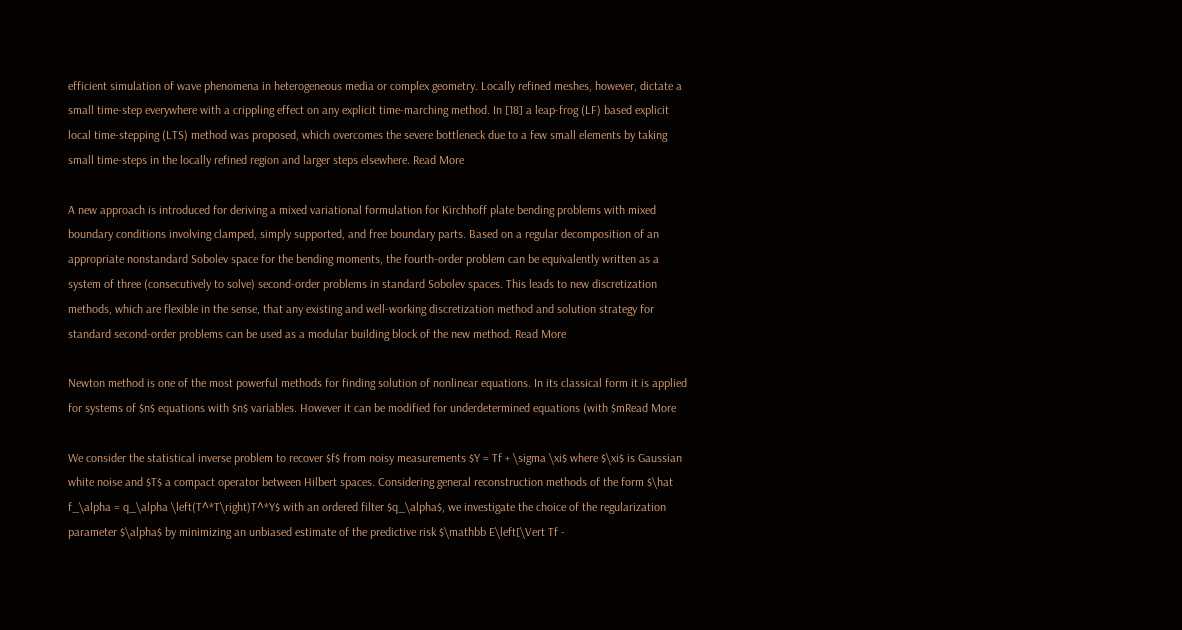efficient simulation of wave phenomena in heterogeneous media or complex geometry. Locally refined meshes, however, dictate a small time-step everywhere with a crippling effect on any explicit time-marching method. In [18] a leap-frog (LF) based explicit local time-stepping (LTS) method was proposed, which overcomes the severe bottleneck due to a few small elements by taking small time-steps in the locally refined region and larger steps elsewhere. Read More

A new approach is introduced for deriving a mixed variational formulation for Kirchhoff plate bending problems with mixed boundary conditions involving clamped, simply supported, and free boundary parts. Based on a regular decomposition of an appropriate nonstandard Sobolev space for the bending moments, the fourth-order problem can be equivalently written as a system of three (consecutively to solve) second-order problems in standard Sobolev spaces. This leads to new discretization methods, which are flexible in the sense, that any existing and well-working discretization method and solution strategy for standard second-order problems can be used as a modular building block of the new method. Read More

Newton method is one of the most powerful methods for finding solution of nonlinear equations. In its classical form it is applied for systems of $n$ equations with $n$ variables. However it can be modified for underdetermined equations (with $mRead More

We consider the statistical inverse problem to recover $f$ from noisy measurements $Y = Tf + \sigma \xi$ where $\xi$ is Gaussian white noise and $T$ a compact operator between Hilbert spaces. Considering general reconstruction methods of the form $\hat f_\alpha = q_\alpha \left(T^*T\right)T^*Y$ with an ordered filter $q_\alpha$, we investigate the choice of the regularization parameter $\alpha$ by minimizing an unbiased estimate of the predictive risk $\mathbb E\left[\Vert Tf -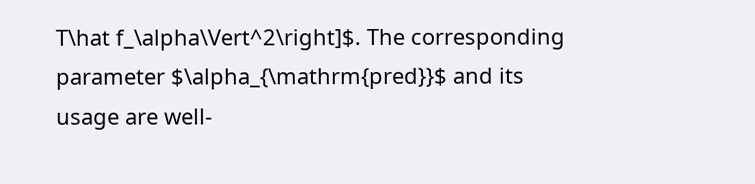T\hat f_\alpha\Vert^2\right]$. The corresponding parameter $\alpha_{\mathrm{pred}}$ and its usage are well-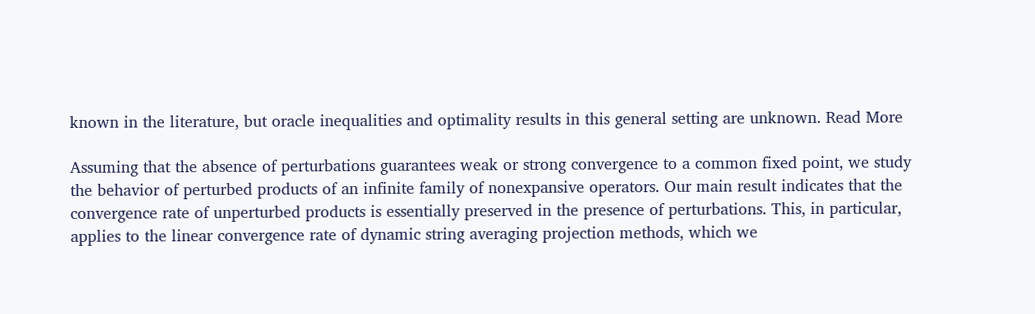known in the literature, but oracle inequalities and optimality results in this general setting are unknown. Read More

Assuming that the absence of perturbations guarantees weak or strong convergence to a common fixed point, we study the behavior of perturbed products of an infinite family of nonexpansive operators. Our main result indicates that the convergence rate of unperturbed products is essentially preserved in the presence of perturbations. This, in particular, applies to the linear convergence rate of dynamic string averaging projection methods, which we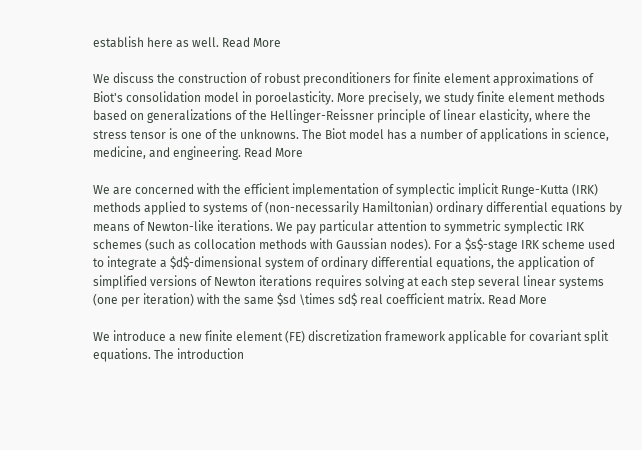establish here as well. Read More

We discuss the construction of robust preconditioners for finite element approximations of Biot's consolidation model in poroelasticity. More precisely, we study finite element methods based on generalizations of the Hellinger-Reissner principle of linear elasticity, where the stress tensor is one of the unknowns. The Biot model has a number of applications in science, medicine, and engineering. Read More

We are concerned with the efficient implementation of symplectic implicit Runge-Kutta (IRK) methods applied to systems of (non-necessarily Hamiltonian) ordinary differential equations by means of Newton-like iterations. We pay particular attention to symmetric symplectic IRK schemes (such as collocation methods with Gaussian nodes). For a $s$-stage IRK scheme used to integrate a $d$-dimensional system of ordinary differential equations, the application of simplified versions of Newton iterations requires solving at each step several linear systems (one per iteration) with the same $sd \times sd$ real coefficient matrix. Read More

We introduce a new finite element (FE) discretization framework applicable for covariant split equations. The introduction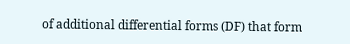of additional differential forms (DF) that form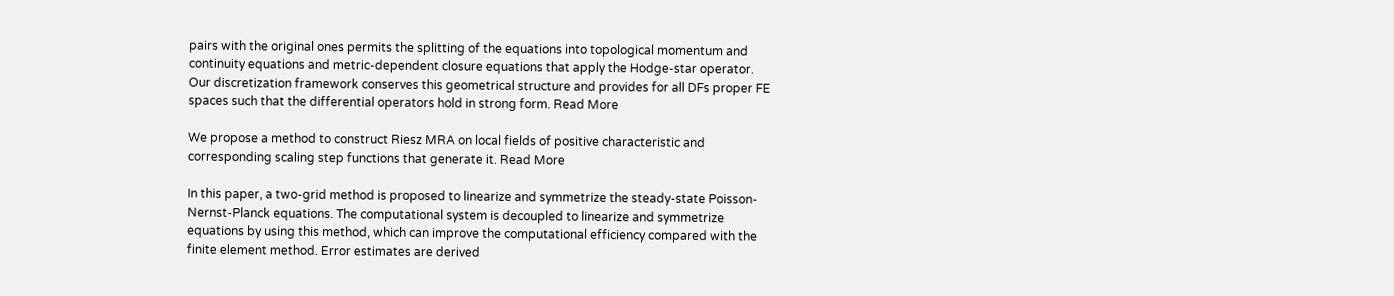pairs with the original ones permits the splitting of the equations into topological momentum and continuity equations and metric-dependent closure equations that apply the Hodge-star operator. Our discretization framework conserves this geometrical structure and provides for all DFs proper FE spaces such that the differential operators hold in strong form. Read More

We propose a method to construct Riesz MRA on local fields of positive characteristic and corresponding scaling step functions that generate it. Read More

In this paper, a two-grid method is proposed to linearize and symmetrize the steady-state Poisson-Nernst-Planck equations. The computational system is decoupled to linearize and symmetrize equations by using this method, which can improve the computational efficiency compared with the finite element method. Error estimates are derived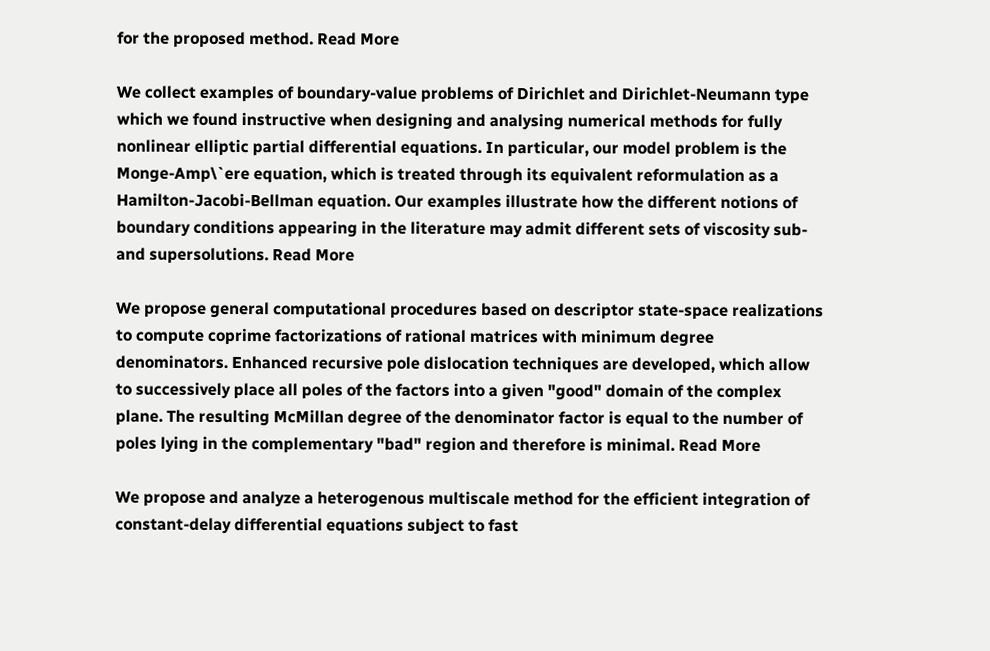for the proposed method. Read More

We collect examples of boundary-value problems of Dirichlet and Dirichlet-Neumann type which we found instructive when designing and analysing numerical methods for fully nonlinear elliptic partial differential equations. In particular, our model problem is the Monge-Amp\`ere equation, which is treated through its equivalent reformulation as a Hamilton-Jacobi-Bellman equation. Our examples illustrate how the different notions of boundary conditions appearing in the literature may admit different sets of viscosity sub- and supersolutions. Read More

We propose general computational procedures based on descriptor state-space realizations to compute coprime factorizations of rational matrices with minimum degree denominators. Enhanced recursive pole dislocation techniques are developed, which allow to successively place all poles of the factors into a given "good" domain of the complex plane. The resulting McMillan degree of the denominator factor is equal to the number of poles lying in the complementary "bad" region and therefore is minimal. Read More

We propose and analyze a heterogenous multiscale method for the efficient integration of constant-delay differential equations subject to fast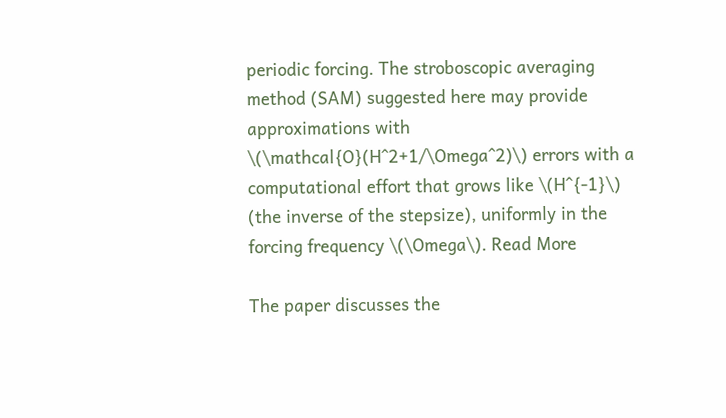periodic forcing. The stroboscopic averaging method (SAM) suggested here may provide approximations with \(\mathcal{O}(H^2+1/\Omega^2)\) errors with a computational effort that grows like \(H^{-1}\) (the inverse of the stepsize), uniformly in the forcing frequency \(\Omega\). Read More

The paper discusses the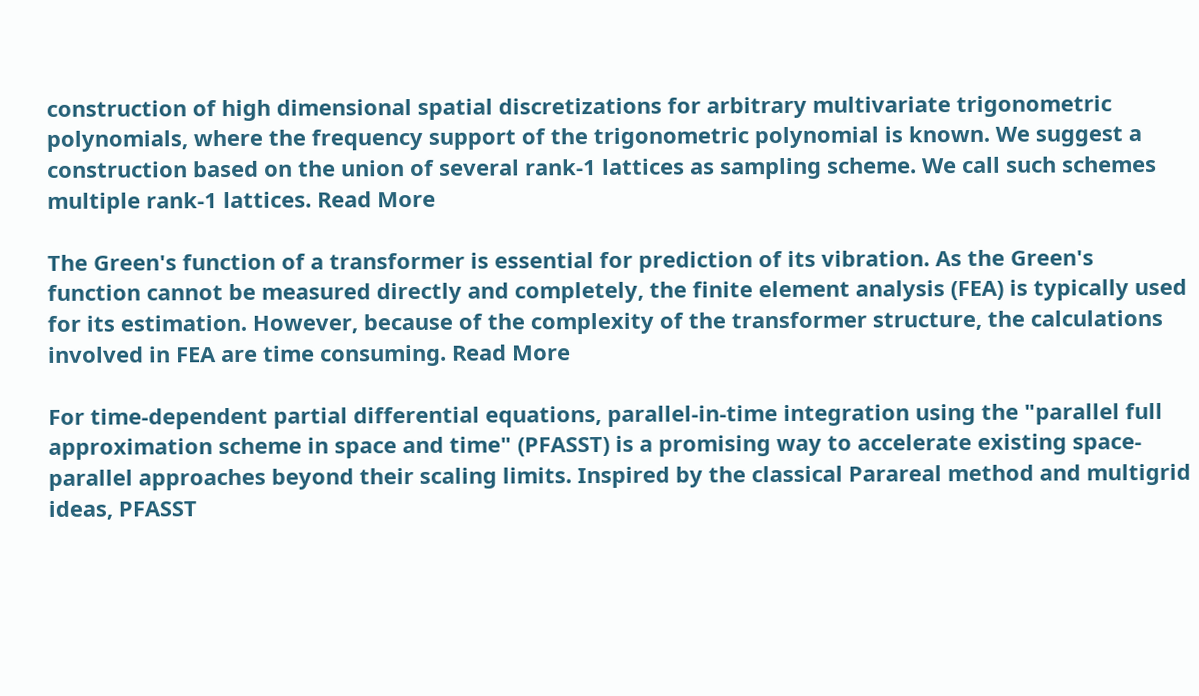construction of high dimensional spatial discretizations for arbitrary multivariate trigonometric polynomials, where the frequency support of the trigonometric polynomial is known. We suggest a construction based on the union of several rank-1 lattices as sampling scheme. We call such schemes multiple rank-1 lattices. Read More

The Green's function of a transformer is essential for prediction of its vibration. As the Green's function cannot be measured directly and completely, the finite element analysis (FEA) is typically used for its estimation. However, because of the complexity of the transformer structure, the calculations involved in FEA are time consuming. Read More

For time-dependent partial differential equations, parallel-in-time integration using the "parallel full approximation scheme in space and time" (PFASST) is a promising way to accelerate existing space-parallel approaches beyond their scaling limits. Inspired by the classical Parareal method and multigrid ideas, PFASST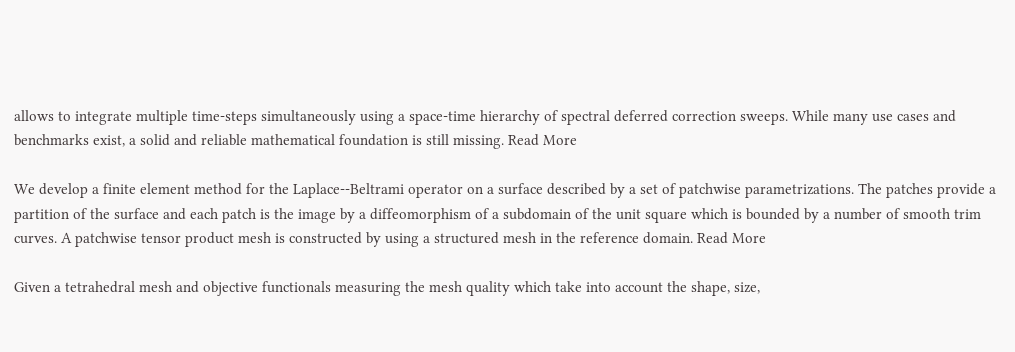allows to integrate multiple time-steps simultaneously using a space-time hierarchy of spectral deferred correction sweeps. While many use cases and benchmarks exist, a solid and reliable mathematical foundation is still missing. Read More

We develop a finite element method for the Laplace--Beltrami operator on a surface described by a set of patchwise parametrizations. The patches provide a partition of the surface and each patch is the image by a diffeomorphism of a subdomain of the unit square which is bounded by a number of smooth trim curves. A patchwise tensor product mesh is constructed by using a structured mesh in the reference domain. Read More

Given a tetrahedral mesh and objective functionals measuring the mesh quality which take into account the shape, size,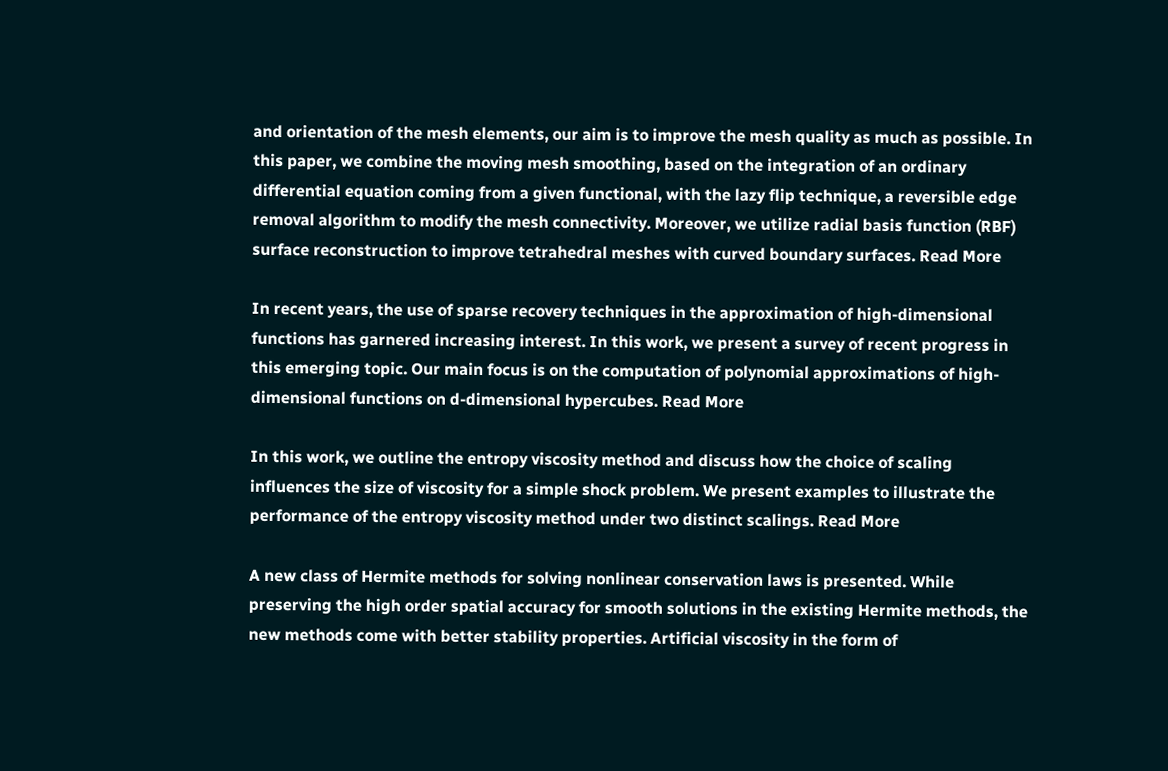and orientation of the mesh elements, our aim is to improve the mesh quality as much as possible. In this paper, we combine the moving mesh smoothing, based on the integration of an ordinary differential equation coming from a given functional, with the lazy flip technique, a reversible edge removal algorithm to modify the mesh connectivity. Moreover, we utilize radial basis function (RBF) surface reconstruction to improve tetrahedral meshes with curved boundary surfaces. Read More

In recent years, the use of sparse recovery techniques in the approximation of high-dimensional functions has garnered increasing interest. In this work, we present a survey of recent progress in this emerging topic. Our main focus is on the computation of polynomial approximations of high-dimensional functions on d-dimensional hypercubes. Read More

In this work, we outline the entropy viscosity method and discuss how the choice of scaling influences the size of viscosity for a simple shock problem. We present examples to illustrate the performance of the entropy viscosity method under two distinct scalings. Read More

A new class of Hermite methods for solving nonlinear conservation laws is presented. While preserving the high order spatial accuracy for smooth solutions in the existing Hermite methods, the new methods come with better stability properties. Artificial viscosity in the form of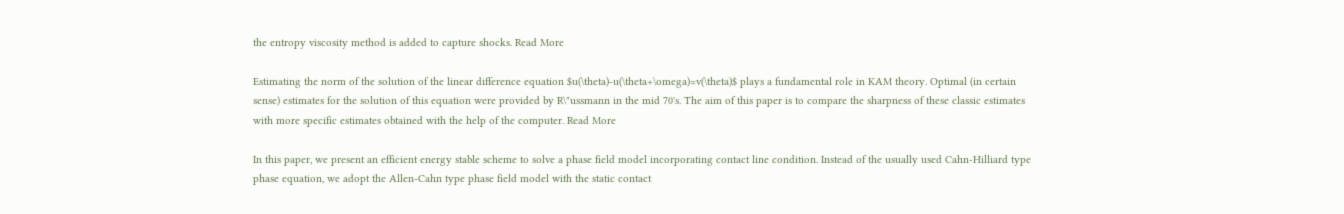the entropy viscosity method is added to capture shocks. Read More

Estimating the norm of the solution of the linear difference equation $u(\theta)-u(\theta+\omega)=v(\theta)$ plays a fundamental role in KAM theory. Optimal (in certain sense) estimates for the solution of this equation were provided by R\"ussmann in the mid 70's. The aim of this paper is to compare the sharpness of these classic estimates with more specific estimates obtained with the help of the computer. Read More

In this paper, we present an efficient energy stable scheme to solve a phase field model incorporating contact line condition. Instead of the usually used Cahn-Hilliard type phase equation, we adopt the Allen-Cahn type phase field model with the static contact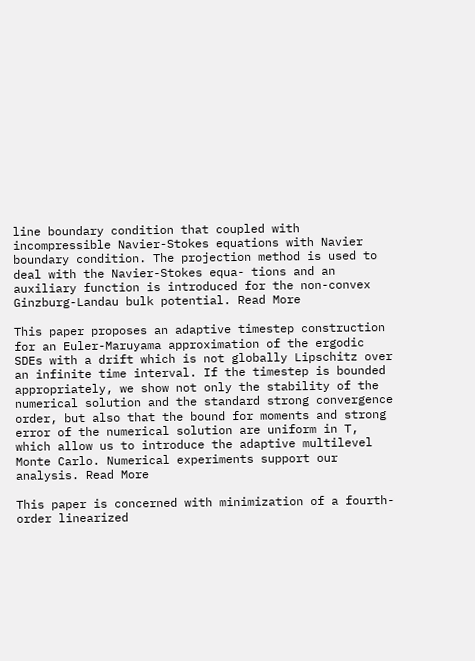line boundary condition that coupled with incompressible Navier-Stokes equations with Navier boundary condition. The projection method is used to deal with the Navier-Stokes equa- tions and an auxiliary function is introduced for the non-convex Ginzburg-Landau bulk potential. Read More

This paper proposes an adaptive timestep construction for an Euler-Maruyama approximation of the ergodic SDEs with a drift which is not globally Lipschitz over an infinite time interval. If the timestep is bounded appropriately, we show not only the stability of the numerical solution and the standard strong convergence order, but also that the bound for moments and strong error of the numerical solution are uniform in T, which allow us to introduce the adaptive multilevel Monte Carlo. Numerical experiments support our analysis. Read More

This paper is concerned with minimization of a fourth-order linearized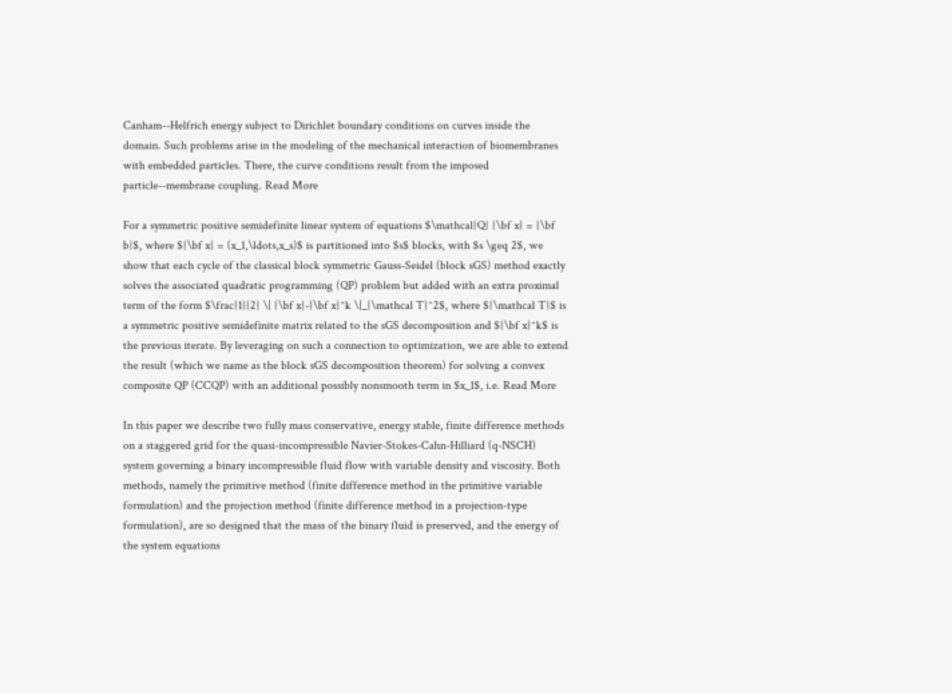Canham--Helfrich energy subject to Dirichlet boundary conditions on curves inside the domain. Such problems arise in the modeling of the mechanical interaction of biomembranes with embedded particles. There, the curve conditions result from the imposed particle--membrane coupling. Read More

For a symmetric positive semidefinite linear system of equations $\mathcal{Q} {\bf x} = {\bf b}$, where ${\bf x} = (x_1,\ldots,x_s)$ is partitioned into $s$ blocks, with $s \geq 2$, we show that each cycle of the classical block symmetric Gauss-Seidel (block sGS) method exactly solves the associated quadratic programming (QP) problem but added with an extra proximal term of the form $\frac{1}{2} \| {\bf x}-{\bf x}^k \|_{\mathcal T}^2$, where ${\mathcal T}$ is a symmetric positive semidefinite matrix related to the sGS decomposition and ${\bf x}^k$ is the previous iterate. By leveraging on such a connection to optimization, we are able to extend the result (which we name as the block sGS decomposition theorem) for solving a convex composite QP (CCQP) with an additional possibly nonsmooth term in $x_1$, i.e. Read More

In this paper we describe two fully mass conservative, energy stable, finite difference methods on a staggered grid for the quasi-incompressible Navier-Stokes-Cahn-Hilliard (q-NSCH) system governing a binary incompressible fluid flow with variable density and viscosity. Both methods, namely the primitive method (finite difference method in the primitive variable formulation) and the projection method (finite difference method in a projection-type formulation), are so designed that the mass of the binary fluid is preserved, and the energy of the system equations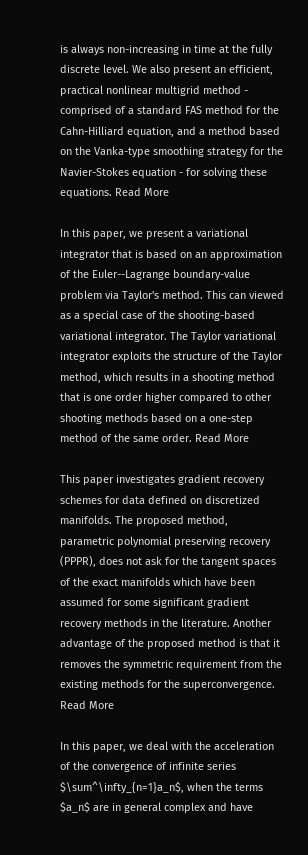is always non-increasing in time at the fully discrete level. We also present an efficient, practical nonlinear multigrid method - comprised of a standard FAS method for the Cahn-Hilliard equation, and a method based on the Vanka-type smoothing strategy for the Navier-Stokes equation - for solving these equations. Read More

In this paper, we present a variational integrator that is based on an approximation of the Euler--Lagrange boundary-value problem via Taylor's method. This can viewed as a special case of the shooting-based variational integrator. The Taylor variational integrator exploits the structure of the Taylor method, which results in a shooting method that is one order higher compared to other shooting methods based on a one-step method of the same order. Read More

This paper investigates gradient recovery schemes for data defined on discretized manifolds. The proposed method, parametric polynomial preserving recovery (PPPR), does not ask for the tangent spaces of the exact manifolds which have been assumed for some significant gradient recovery methods in the literature. Another advantage of the proposed method is that it removes the symmetric requirement from the existing methods for the superconvergence. Read More

In this paper, we deal with the acceleration of the convergence of infinite series $\sum^\infty_{n=1}a_n$, when the terms $a_n$ are in general complex and have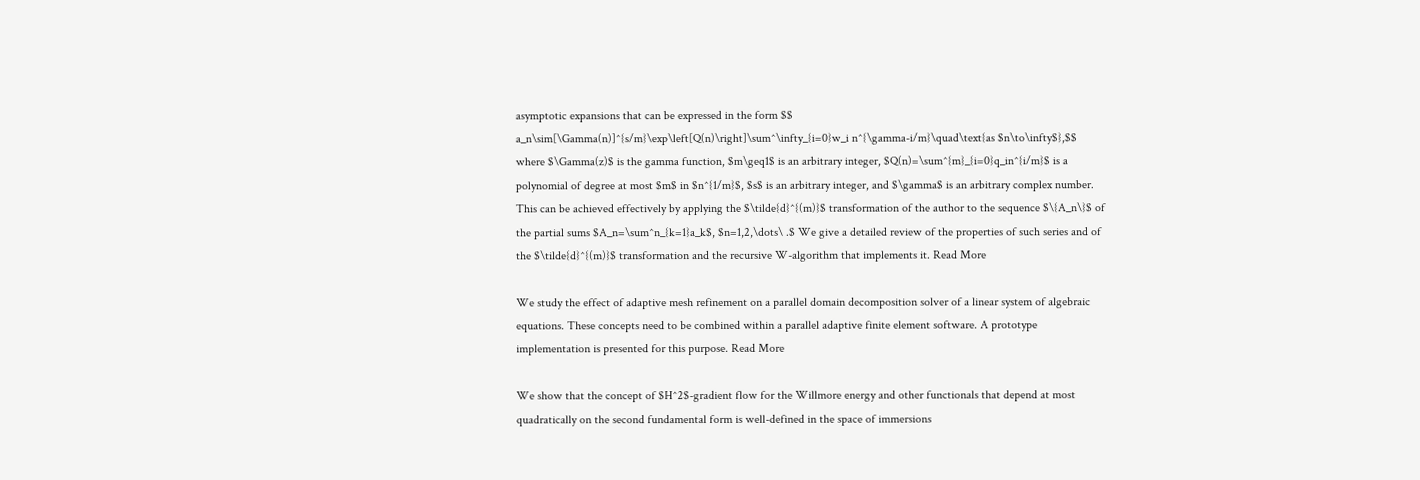asymptotic expansions that can be expressed in the form $$ a_n\sim[\Gamma(n)]^{s/m}\exp\left[Q(n)\right]\sum^\infty_{i=0}w_i n^{\gamma-i/m}\quad\text{as $n\to\infty$},$$ where $\Gamma(z)$ is the gamma function, $m\geq1$ is an arbitrary integer, $Q(n)=\sum^{m}_{i=0}q_in^{i/m}$ is a polynomial of degree at most $m$ in $n^{1/m}$, $s$ is an arbitrary integer, and $\gamma$ is an arbitrary complex number. This can be achieved effectively by applying the $\tilde{d}^{(m)}$ transformation of the author to the sequence $\{A_n\}$ of the partial sums $A_n=\sum^n_{k=1}a_k$, $n=1,2,\dots\ .$ We give a detailed review of the properties of such series and of the $\tilde{d}^{(m)}$ transformation and the recursive W-algorithm that implements it. Read More

We study the effect of adaptive mesh refinement on a parallel domain decomposition solver of a linear system of algebraic equations. These concepts need to be combined within a parallel adaptive finite element software. A prototype implementation is presented for this purpose. Read More

We show that the concept of $H^2$-gradient flow for the Willmore energy and other functionals that depend at most quadratically on the second fundamental form is well-defined in the space of immersions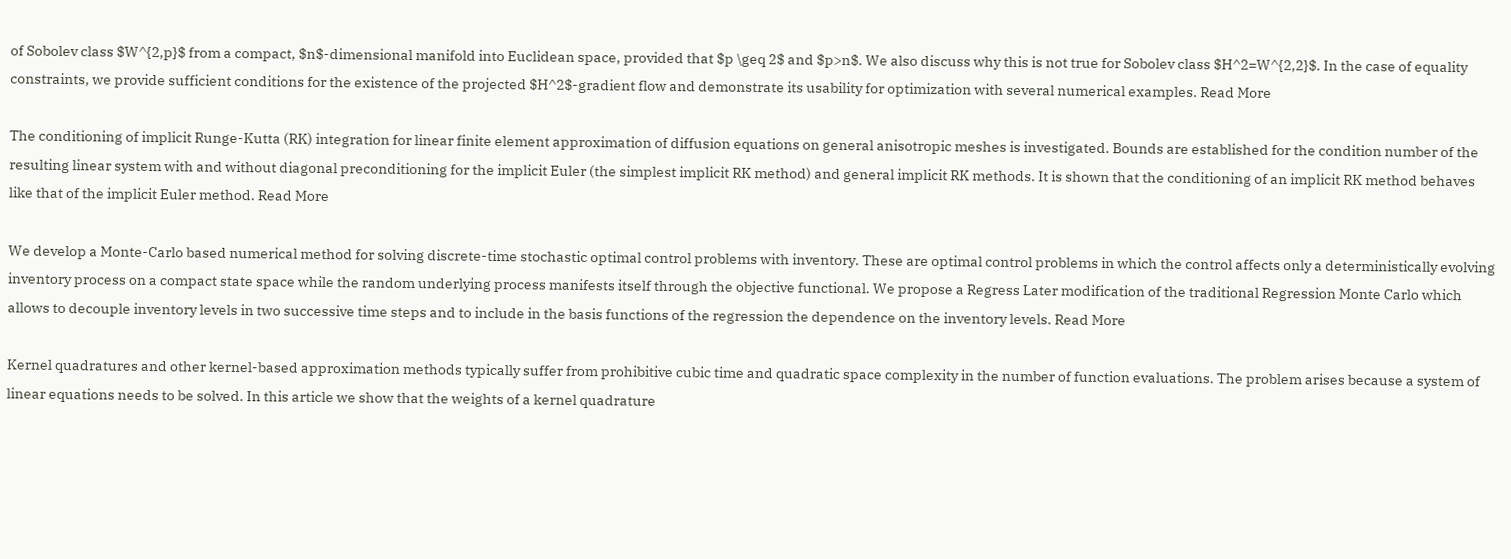of Sobolev class $W^{2,p}$ from a compact, $n$-dimensional manifold into Euclidean space, provided that $p \geq 2$ and $p>n$. We also discuss why this is not true for Sobolev class $H^2=W^{2,2}$. In the case of equality constraints, we provide sufficient conditions for the existence of the projected $H^2$-gradient flow and demonstrate its usability for optimization with several numerical examples. Read More

The conditioning of implicit Runge-Kutta (RK) integration for linear finite element approximation of diffusion equations on general anisotropic meshes is investigated. Bounds are established for the condition number of the resulting linear system with and without diagonal preconditioning for the implicit Euler (the simplest implicit RK method) and general implicit RK methods. It is shown that the conditioning of an implicit RK method behaves like that of the implicit Euler method. Read More

We develop a Monte-Carlo based numerical method for solving discrete-time stochastic optimal control problems with inventory. These are optimal control problems in which the control affects only a deterministically evolving inventory process on a compact state space while the random underlying process manifests itself through the objective functional. We propose a Regress Later modification of the traditional Regression Monte Carlo which allows to decouple inventory levels in two successive time steps and to include in the basis functions of the regression the dependence on the inventory levels. Read More

Kernel quadratures and other kernel-based approximation methods typically suffer from prohibitive cubic time and quadratic space complexity in the number of function evaluations. The problem arises because a system of linear equations needs to be solved. In this article we show that the weights of a kernel quadrature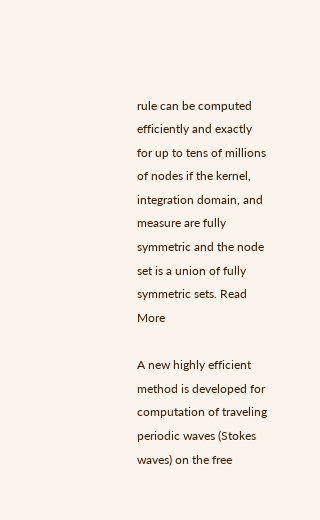rule can be computed efficiently and exactly for up to tens of millions of nodes if the kernel, integration domain, and measure are fully symmetric and the node set is a union of fully symmetric sets. Read More

A new highly efficient method is developed for computation of traveling periodic waves (Stokes waves) on the free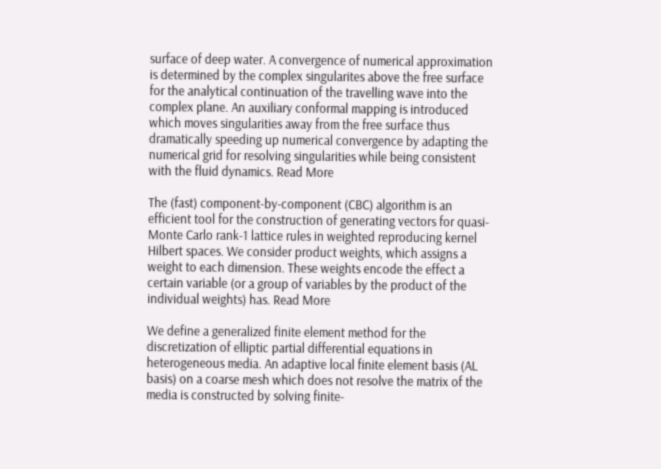surface of deep water. A convergence of numerical approximation is determined by the complex singularites above the free surface for the analytical continuation of the travelling wave into the complex plane. An auxiliary conformal mapping is introduced which moves singularities away from the free surface thus dramatically speeding up numerical convergence by adapting the numerical grid for resolving singularities while being consistent with the fluid dynamics. Read More

The (fast) component-by-component (CBC) algorithm is an efficient tool for the construction of generating vectors for quasi-Monte Carlo rank-1 lattice rules in weighted reproducing kernel Hilbert spaces. We consider product weights, which assigns a weight to each dimension. These weights encode the effect a certain variable (or a group of variables by the product of the individual weights) has. Read More

We define a generalized finite element method for the discretization of elliptic partial differential equations in heterogeneous media. An adaptive local finite element basis (AL basis) on a coarse mesh which does not resolve the matrix of the media is constructed by solving finite-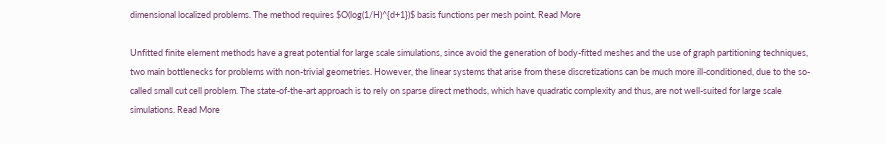dimensional localized problems. The method requires $O(log(1/H)^{d+1})$ basis functions per mesh point. Read More

Unfitted finite element methods have a great potential for large scale simulations, since avoid the generation of body-fitted meshes and the use of graph partitioning techniques, two main bottlenecks for problems with non-trivial geometries. However, the linear systems that arise from these discretizations can be much more ill-conditioned, due to the so-called small cut cell problem. The state-of-the-art approach is to rely on sparse direct methods, which have quadratic complexity and thus, are not well-suited for large scale simulations. Read More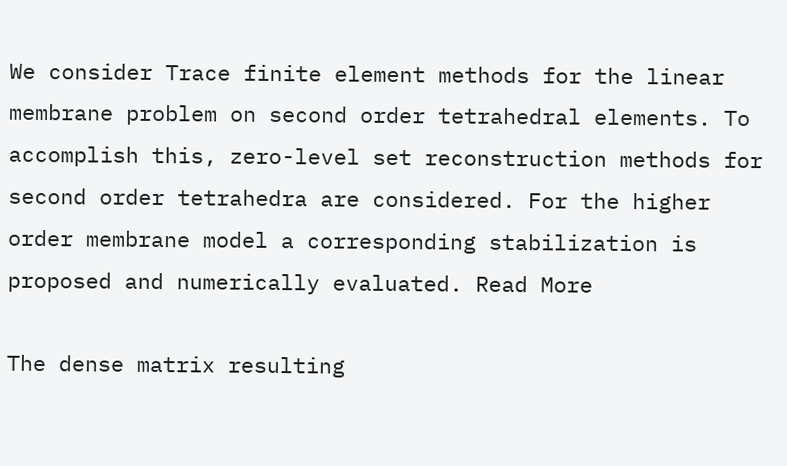We consider Trace finite element methods for the linear membrane problem on second order tetrahedral elements. To accomplish this, zero-level set reconstruction methods for second order tetrahedra are considered. For the higher order membrane model a corresponding stabilization is proposed and numerically evaluated. Read More

The dense matrix resulting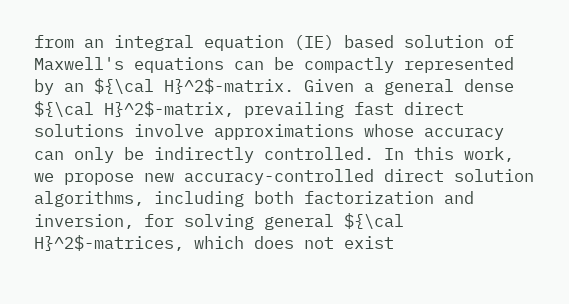from an integral equation (IE) based solution of Maxwell's equations can be compactly represented by an ${\cal H}^2$-matrix. Given a general dense ${\cal H}^2$-matrix, prevailing fast direct solutions involve approximations whose accuracy can only be indirectly controlled. In this work, we propose new accuracy-controlled direct solution algorithms, including both factorization and inversion, for solving general ${\cal H}^2$-matrices, which does not exist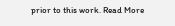prior to this work. Read More